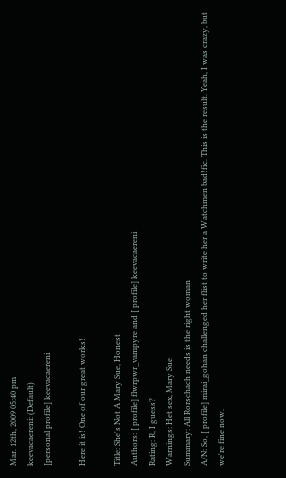Mar. 12th, 2009 05:40 pm
keevacaereni: (Default)
[personal profile] keevacaereni

Here it is! One of our great works!

Title: She's Not A Mary Sue, Honest
Authors: [ profile] flwrpwr_vampyre and [ profile] keevacaereni
Rating: R, I guess?
Warnings: Het sex, Mary Sue
Summary: All Rorschach needs is the right woman
A/N: So, [ profile] mirai_gohan challenged her flist to write her a Watchmen bad!fic. This is the result. Yeah, I was crazy, but we're fine now.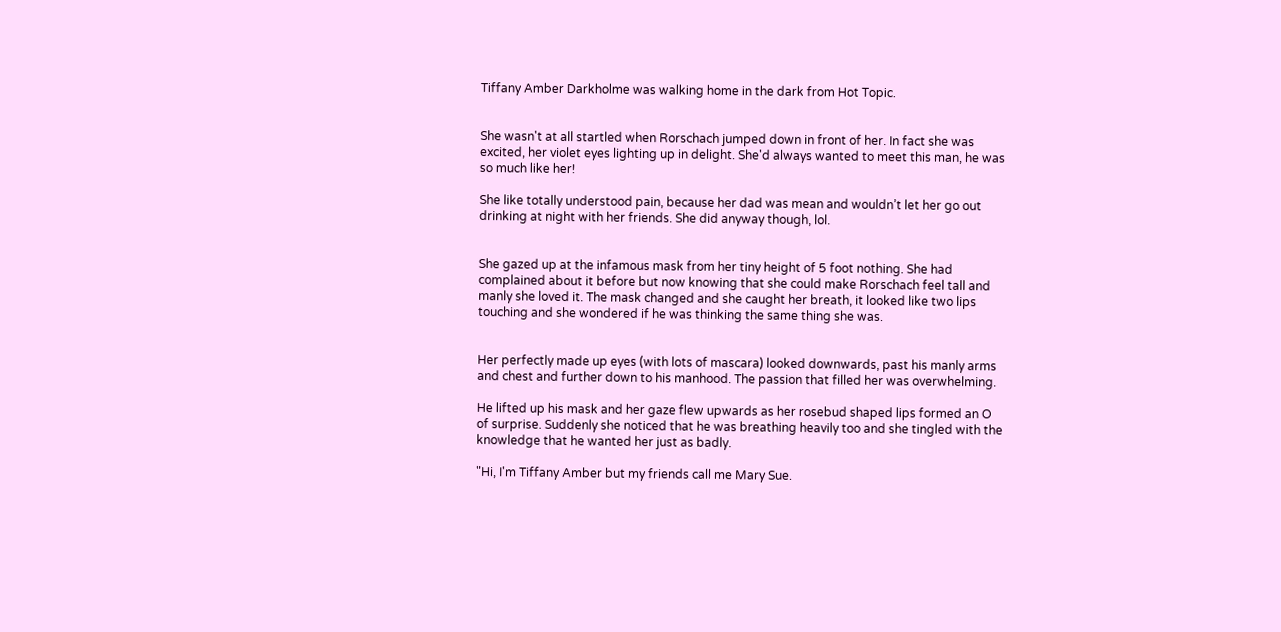Tiffany Amber Darkholme was walking home in the dark from Hot Topic.


She wasn't at all startled when Rorschach jumped down in front of her. In fact she was excited, her violet eyes lighting up in delight. She'd always wanted to meet this man, he was so much like her!

She like totally understood pain, because her dad was mean and wouldn’t let her go out drinking at night with her friends. She did anyway though, lol.


She gazed up at the infamous mask from her tiny height of 5 foot nothing. She had complained about it before but now knowing that she could make Rorschach feel tall and manly she loved it. The mask changed and she caught her breath, it looked like two lips touching and she wondered if he was thinking the same thing she was.


Her perfectly made up eyes (with lots of mascara) looked downwards, past his manly arms and chest and further down to his manhood. The passion that filled her was overwhelming.

He lifted up his mask and her gaze flew upwards as her rosebud shaped lips formed an O of surprise. Suddenly she noticed that he was breathing heavily too and she tingled with the knowledge that he wanted her just as badly.

"Hi, I'm Tiffany Amber but my friends call me Mary Sue.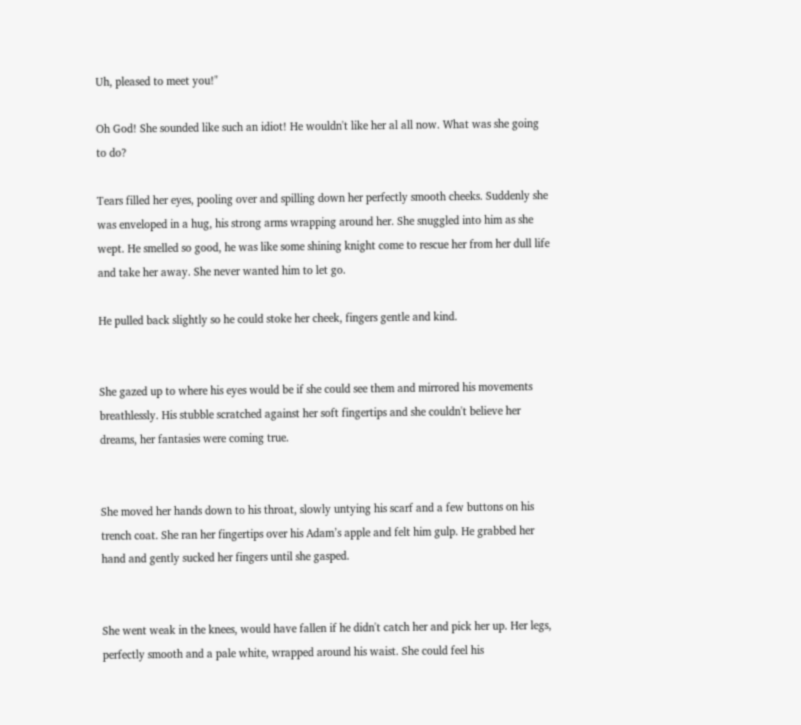Uh, pleased to meet you!"

Oh God! She sounded like such an idiot! He wouldn't like her al all now. What was she going to do?

Tears filled her eyes, pooling over and spilling down her perfectly smooth cheeks. Suddenly she was enveloped in a hug, his strong arms wrapping around her. She snuggled into him as she wept. He smelled so good, he was like some shining knight come to rescue her from her dull life and take her away. She never wanted him to let go.

He pulled back slightly so he could stoke her cheek, fingers gentle and kind.


She gazed up to where his eyes would be if she could see them and mirrored his movements breathlessly. His stubble scratched against her soft fingertips and she couldn't believe her dreams, her fantasies were coming true.


She moved her hands down to his throat, slowly untying his scarf and a few buttons on his trench coat. She ran her fingertips over his Adam’s apple and felt him gulp. He grabbed her hand and gently sucked her fingers until she gasped.


She went weak in the knees, would have fallen if he didn't catch her and pick her up. Her legs, perfectly smooth and a pale white, wrapped around his waist. She could feel his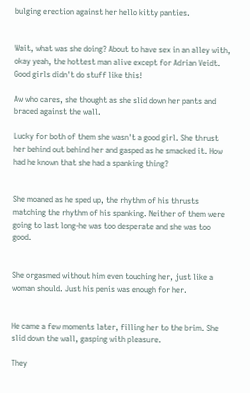bulging erection against her hello kitty panties.


Wait, what was she doing? About to have sex in an alley with, okay yeah, the hottest man alive except for Adrian Veidt. Good girls didn't do stuff like this!

Aw who cares, she thought as she slid down her pants and braced against the wall.

Lucky for both of them she wasn't a good girl. She thrust her behind out behind her and gasped as he smacked it. How had he known that she had a spanking thing?


She moaned as he sped up, the rhythm of his thrusts matching the rhythm of his spanking. Neither of them were going to last long-he was too desperate and she was too good.


She orgasmed without him even touching her, just like a woman should. Just his penis was enough for her.


He came a few moments later, filling her to the brim. She slid down the wall, gasping with pleasure.

They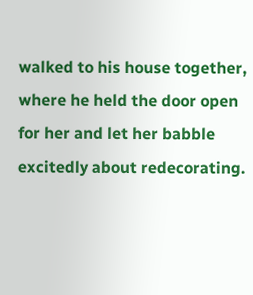walked to his house together, where he held the door open for her and let her babble excitedly about redecorating.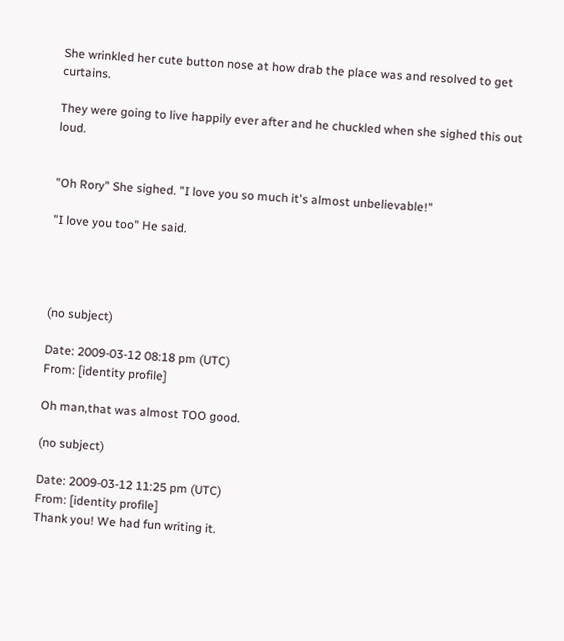She wrinkled her cute button nose at how drab the place was and resolved to get curtains.

They were going to live happily ever after and he chuckled when she sighed this out loud.


"Oh Rory" She sighed. "I love you so much it's almost unbelievable!"

"I love you too" He said.




(no subject)

Date: 2009-03-12 08:18 pm (UTC)
From: [identity profile]

Oh man,that was almost TOO good.

(no subject)

Date: 2009-03-12 11:25 pm (UTC)
From: [identity profile]
Thank you! We had fun writing it.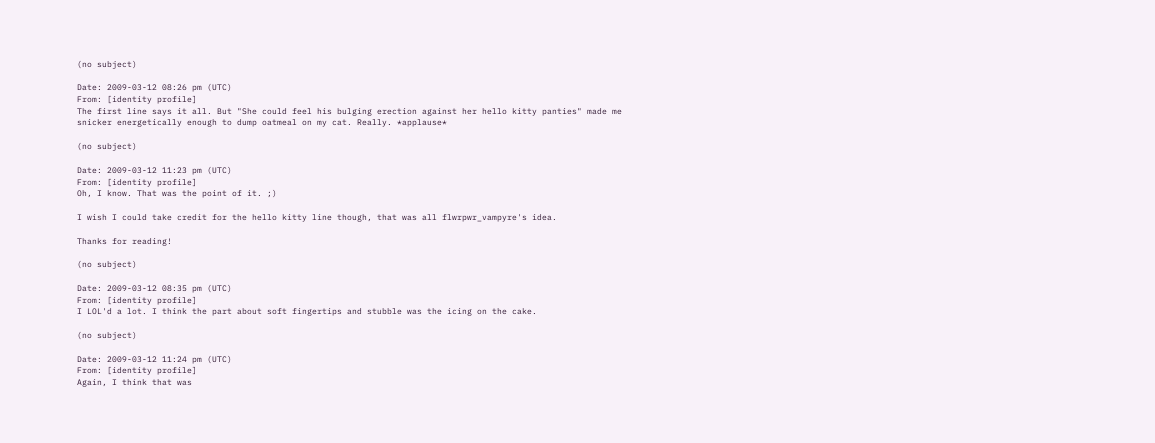(no subject)

Date: 2009-03-12 08:26 pm (UTC)
From: [identity profile]
The first line says it all. But "She could feel his bulging erection against her hello kitty panties" made me snicker energetically enough to dump oatmeal on my cat. Really. *applause*

(no subject)

Date: 2009-03-12 11:23 pm (UTC)
From: [identity profile]
Oh, I know. That was the point of it. ;)

I wish I could take credit for the hello kitty line though, that was all flwrpwr_vampyre's idea.

Thanks for reading!

(no subject)

Date: 2009-03-12 08:35 pm (UTC)
From: [identity profile]
I LOL'd a lot. I think the part about soft fingertips and stubble was the icing on the cake.

(no subject)

Date: 2009-03-12 11:24 pm (UTC)
From: [identity profile]
Again, I think that was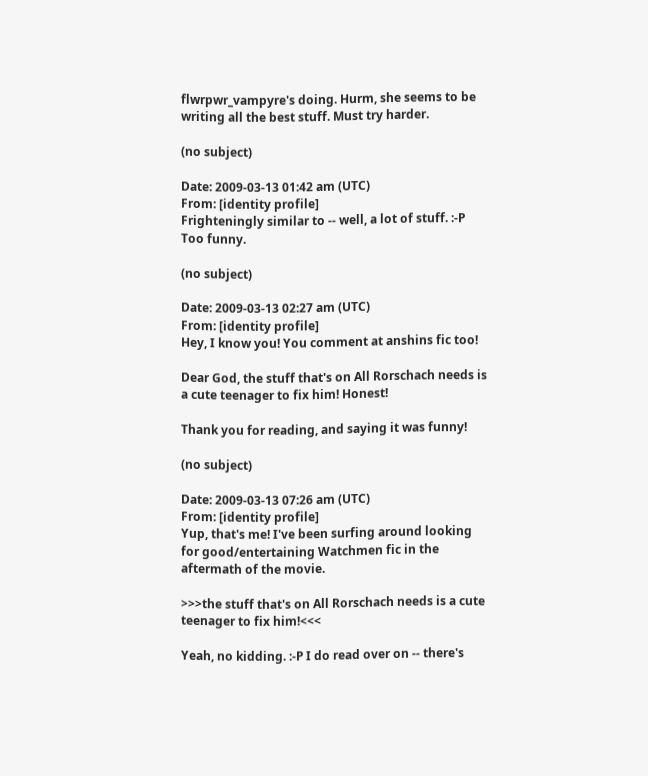flwrpwr_vampyre's doing. Hurm, she seems to be writing all the best stuff. Must try harder.

(no subject)

Date: 2009-03-13 01:42 am (UTC)
From: [identity profile]
Frighteningly similar to -- well, a lot of stuff. :-P Too funny.

(no subject)

Date: 2009-03-13 02:27 am (UTC)
From: [identity profile]
Hey, I know you! You comment at anshins fic too!

Dear God, the stuff that's on All Rorschach needs is a cute teenager to fix him! Honest!

Thank you for reading, and saying it was funny!

(no subject)

Date: 2009-03-13 07:26 am (UTC)
From: [identity profile]
Yup, that's me! I've been surfing around looking for good/entertaining Watchmen fic in the aftermath of the movie.

>>>the stuff that's on All Rorschach needs is a cute teenager to fix him!<<<

Yeah, no kidding. :-P I do read over on -- there's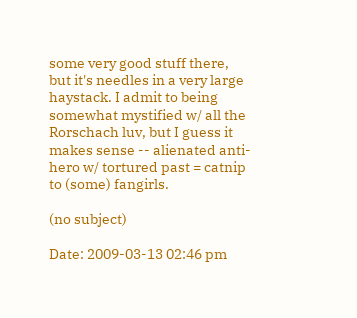some very good stuff there, but it's needles in a very large haystack. I admit to being somewhat mystified w/ all the Rorschach luv, but I guess it makes sense -- alienated anti-hero w/ tortured past = catnip to (some) fangirls.

(no subject)

Date: 2009-03-13 02:46 pm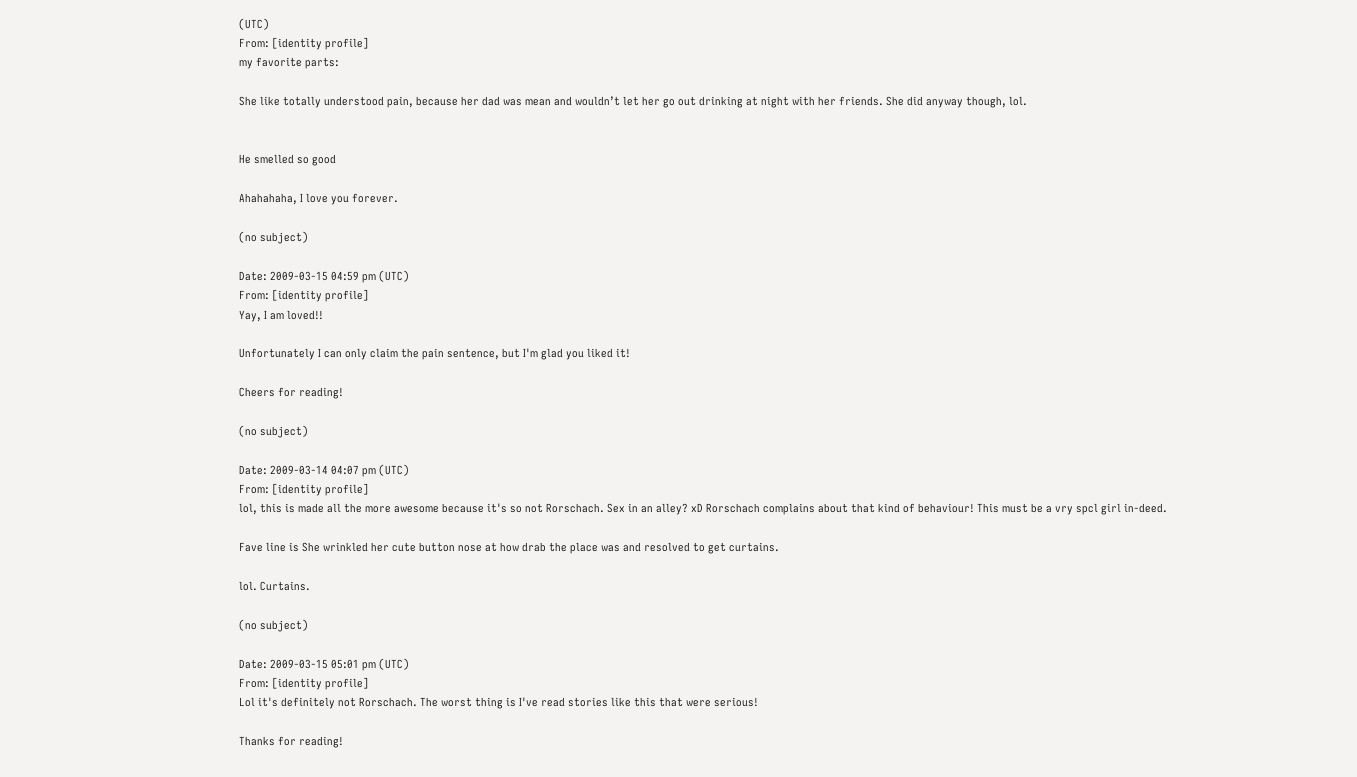(UTC)
From: [identity profile]
my favorite parts:

She like totally understood pain, because her dad was mean and wouldn’t let her go out drinking at night with her friends. She did anyway though, lol.


He smelled so good

Ahahahaha, I love you forever.

(no subject)

Date: 2009-03-15 04:59 pm (UTC)
From: [identity profile]
Yay, I am loved!!

Unfortunately I can only claim the pain sentence, but I'm glad you liked it!

Cheers for reading!

(no subject)

Date: 2009-03-14 04:07 pm (UTC)
From: [identity profile]
lol, this is made all the more awesome because it's so not Rorschach. Sex in an alley? xD Rorschach complains about that kind of behaviour! This must be a vry spcl girl in-deed.

Fave line is She wrinkled her cute button nose at how drab the place was and resolved to get curtains.

lol. Curtains.

(no subject)

Date: 2009-03-15 05:01 pm (UTC)
From: [identity profile]
Lol it's definitely not Rorschach. The worst thing is I've read stories like this that were serious!

Thanks for reading!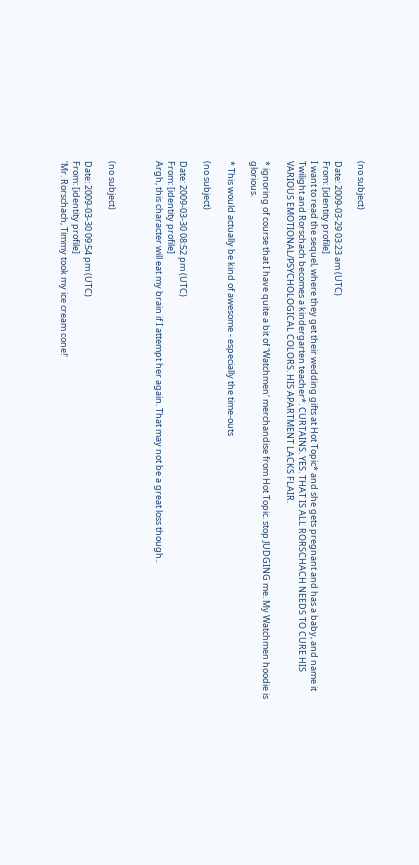(no subject)

Date: 2009-03-29 03:23 am (UTC)
From: [identity profile]
I want to read the sequel, where they get their wedding gifts at Hot Topic* and she gets pregnant and has a baby, and name it Twilight and Rorschach becomes a kindergarten teacher*. CURTAINS. YES. THAT IS ALL RORSCHACH NEEDS TO CURE HIS VARIOUS EMOTIONAL/PSYCHOLOGICAL COLORS. HIS APARTMENT LACKS FLAIR.

* ignoring of course that I have quite a bit of 'Watchmen' merchandise from Hot Topic. stop JUDGING me. My Watchmen hoodie is glorious.

* This would actually be kind of awesome - especially the time-outs

(no subject)

Date: 2009-03-30 08:52 pm (UTC)
From: [identity profile]
Argh, this character will eat my brain if I attempt her again. That may not be a great loss though..



(no subject)

Date: 2009-03-30 09:54 pm (UTC)
From: [identity profile]
'Mr. Rorschach, Timmy took my ice cream cone!'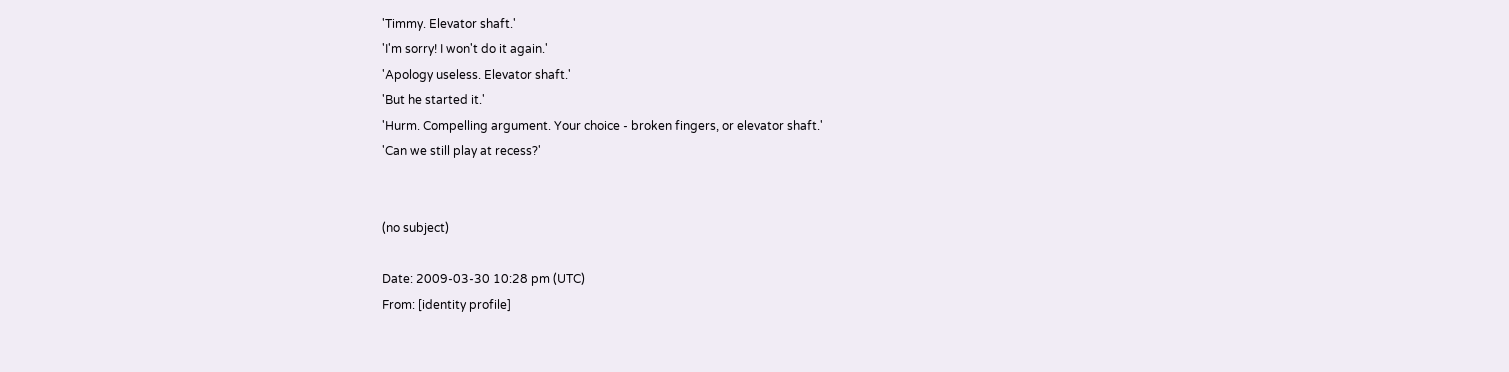'Timmy. Elevator shaft.'
'I'm sorry! I won't do it again.'
'Apology useless. Elevator shaft.'
'But he started it.'
'Hurm. Compelling argument. Your choice - broken fingers, or elevator shaft.'
'Can we still play at recess?'


(no subject)

Date: 2009-03-30 10:28 pm (UTC)
From: [identity profile]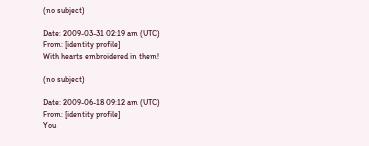(no subject)

Date: 2009-03-31 02:19 am (UTC)
From: [identity profile]
With hearts embroidered in them!

(no subject)

Date: 2009-06-18 09:12 am (UTC)
From: [identity profile]
You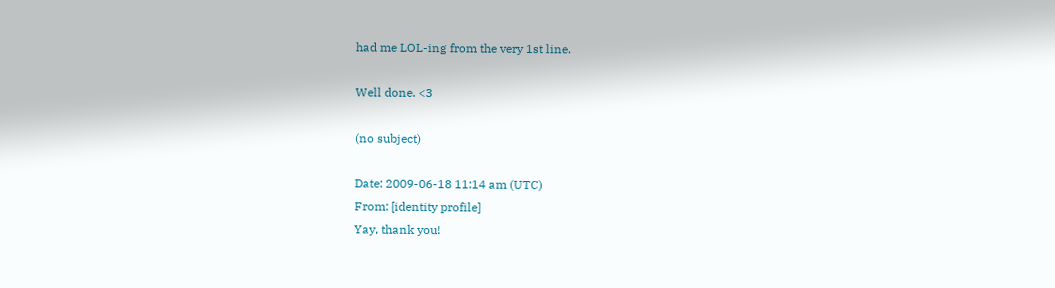had me LOL-ing from the very 1st line.

Well done. <3

(no subject)

Date: 2009-06-18 11:14 am (UTC)
From: [identity profile]
Yay, thank you!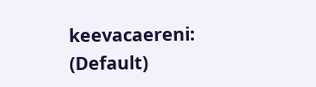keevacaereni: (Default)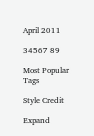April 2011

34567 89

Most Popular Tags

Style Credit

Expand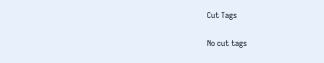Cut Tags

No cut tags